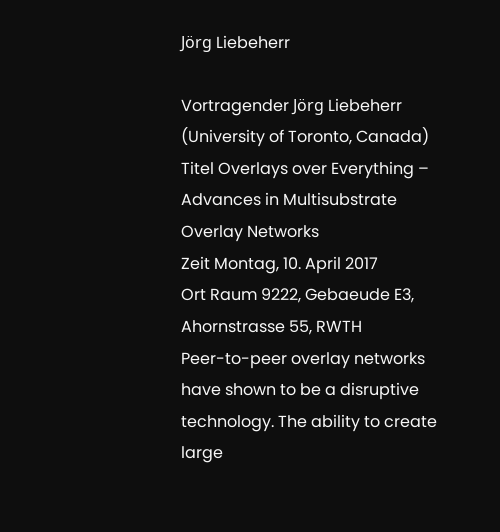Jörg Liebeherr

Vortragender Jörg Liebeherr (University of Toronto, Canada)
Titel Overlays over Everything – Advances in Multisubstrate Overlay Networks
Zeit Montag, 10. April 2017
Ort Raum 9222, Gebaeude E3, Ahornstrasse 55, RWTH
Peer-to-peer overlay networks have shown to be a disruptive technology. The ability to create large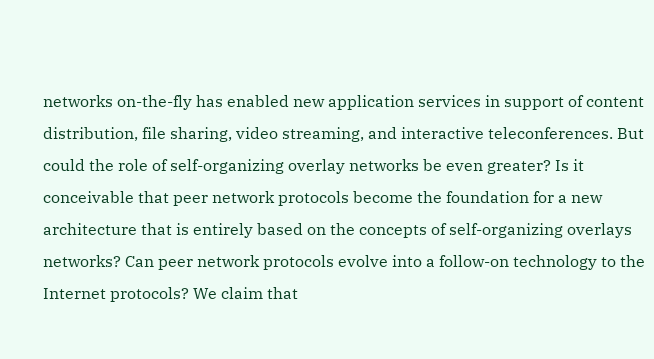networks on-the-fly has enabled new application services in support of content distribution, file sharing, video streaming, and interactive teleconferences. But could the role of self-organizing overlay networks be even greater? Is it conceivable that peer network protocols become the foundation for a new architecture that is entirely based on the concepts of self-organizing overlays networks? Can peer network protocols evolve into a follow-on technology to the Internet protocols? We claim that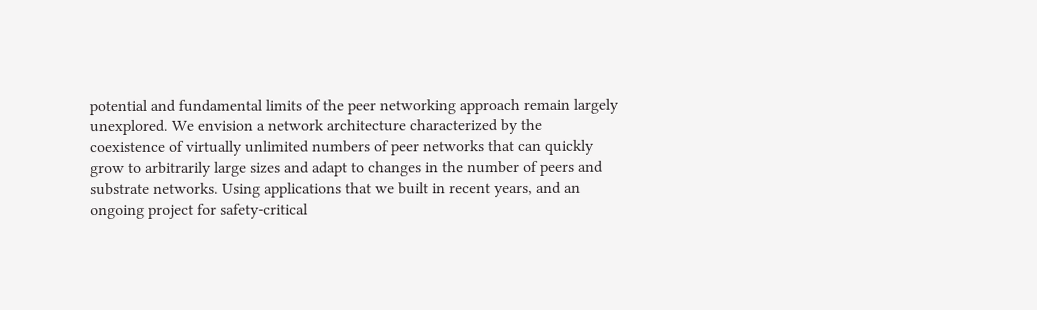potential and fundamental limits of the peer networking approach remain largely unexplored. We envision a network architecture characterized by the coexistence of virtually unlimited numbers of peer networks that can quickly grow to arbitrarily large sizes and adapt to changes in the number of peers and substrate networks. Using applications that we built in recent years, and an ongoing project for safety-critical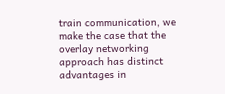train communication, we make the case that the overlay networking approach has distinct advantages in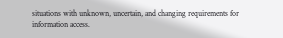situations with unknown, uncertain, and changing requirements for information access.